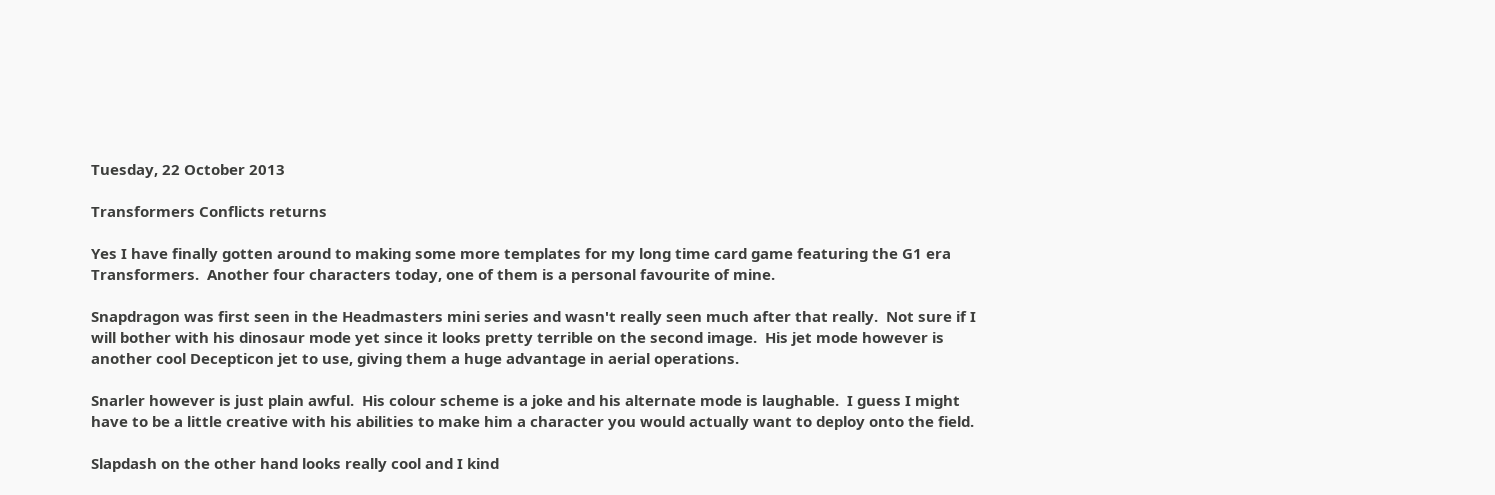Tuesday, 22 October 2013

Transformers Conflicts returns

Yes I have finally gotten around to making some more templates for my long time card game featuring the G1 era Transformers.  Another four characters today, one of them is a personal favourite of mine.

Snapdragon was first seen in the Headmasters mini series and wasn't really seen much after that really.  Not sure if I will bother with his dinosaur mode yet since it looks pretty terrible on the second image.  His jet mode however is another cool Decepticon jet to use, giving them a huge advantage in aerial operations.

Snarler however is just plain awful.  His colour scheme is a joke and his alternate mode is laughable.  I guess I might have to be a little creative with his abilities to make him a character you would actually want to deploy onto the field.

Slapdash on the other hand looks really cool and I kind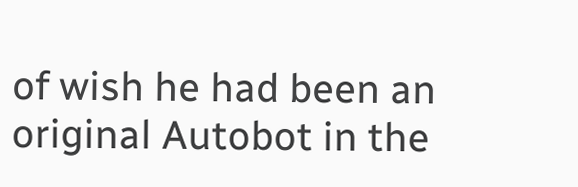of wish he had been an original Autobot in the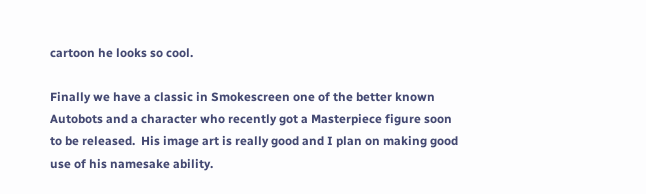cartoon he looks so cool.

Finally we have a classic in Smokescreen one of the better known Autobots and a character who recently got a Masterpiece figure soon to be released.  His image art is really good and I plan on making good use of his namesake ability.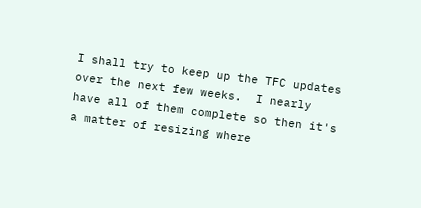I shall try to keep up the TFC updates over the next few weeks.  I nearly have all of them complete so then it's a matter of resizing where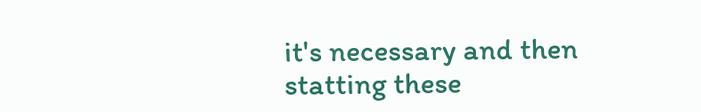it's necessary and then statting these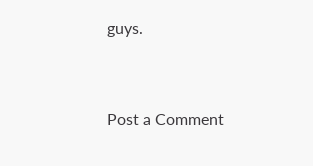guys.


Post a Comment